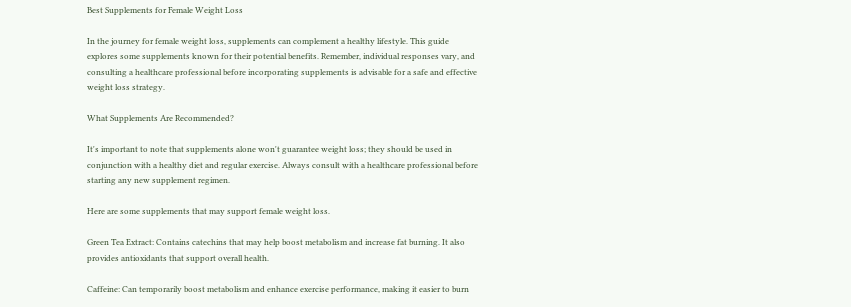Best Supplements for Female Weight Loss

In the journey for female weight loss, supplements can complement a healthy lifestyle. This guide explores some supplements known for their potential benefits. Remember, individual responses vary, and consulting a healthcare professional before incorporating supplements is advisable for a safe and effective weight loss strategy.

What Supplements Are Recommended?

It's important to note that supplements alone won't guarantee weight loss; they should be used in conjunction with a healthy diet and regular exercise. Always consult with a healthcare professional before starting any new supplement regimen.

Here are some supplements that may support female weight loss.

Green Tea Extract: Contains catechins that may help boost metabolism and increase fat burning. It also provides antioxidants that support overall health.

Caffeine: Can temporarily boost metabolism and enhance exercise performance, making it easier to burn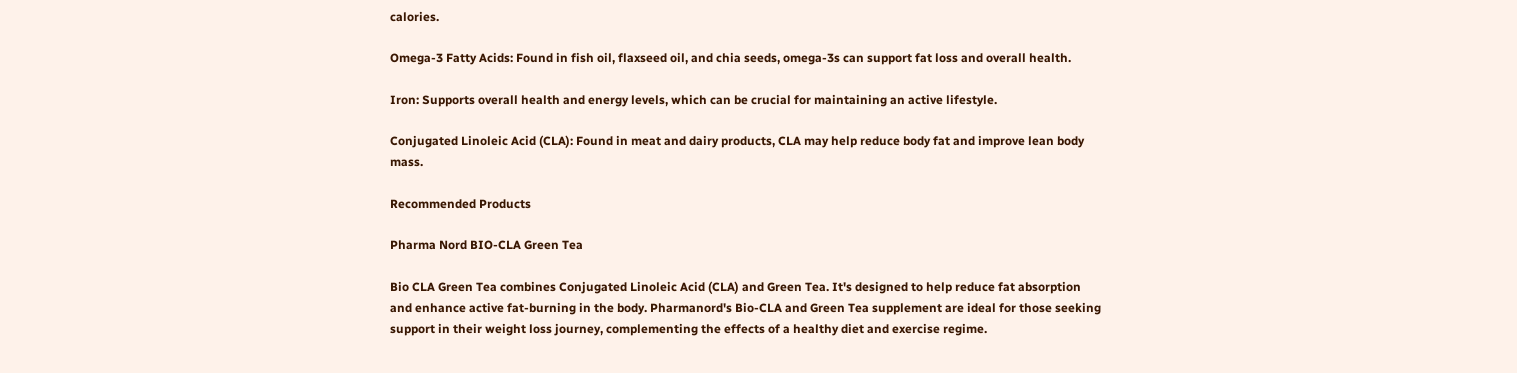calories.

Omega-3 Fatty Acids: Found in fish oil, flaxseed oil, and chia seeds, omega-3s can support fat loss and overall health.

Iron: Supports overall health and energy levels, which can be crucial for maintaining an active lifestyle.

Conjugated Linoleic Acid (CLA): Found in meat and dairy products, CLA may help reduce body fat and improve lean body mass.

Recommended Products

Pharma Nord BIO-CLA Green Tea

Bio CLA Green Tea combines Conjugated Linoleic Acid (CLA) and Green Tea. It's designed to help reduce fat absorption and enhance active fat-burning in the body. Pharmanord's Bio-CLA and Green Tea supplement are ideal for those seeking support in their weight loss journey, complementing the effects of a healthy diet and exercise regime.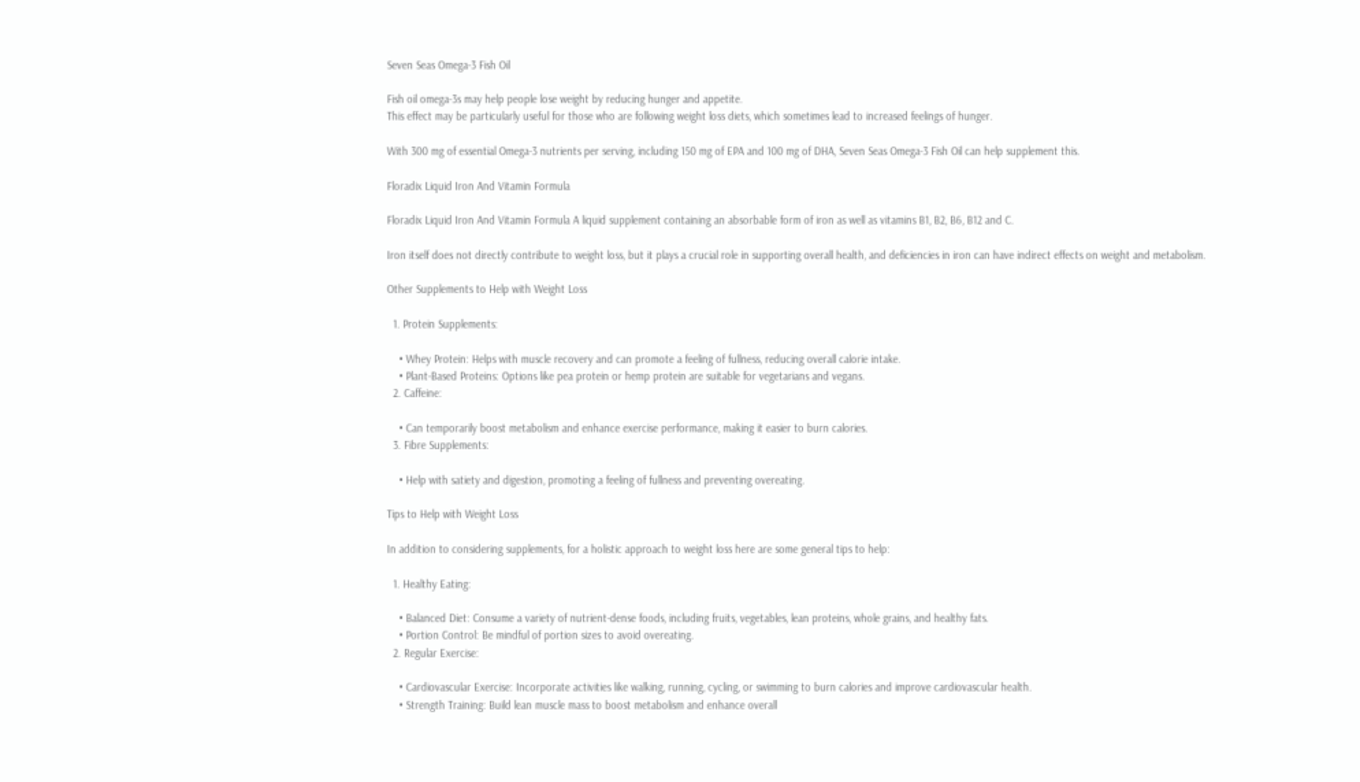Seven Seas Omega-3 Fish Oil

Fish oil omega-3s may help people lose weight by reducing hunger and appetite.
This effect may be particularly useful for those who are following weight loss diets, which sometimes lead to increased feelings of hunger.

With 300 mg of essential Omega-3 nutrients per serving, including 150 mg of EPA and 100 mg of DHA, Seven Seas Omega-3 Fish Oil can help supplement this.

Floradix Liquid Iron And Vitamin Formula

Floradix Liquid Iron And Vitamin Formula A liquid supplement containing an absorbable form of iron as well as vitamins B1, B2, B6, B12 and C.

Iron itself does not directly contribute to weight loss, but it plays a crucial role in supporting overall health, and deficiencies in iron can have indirect effects on weight and metabolism.

Other Supplements to Help with Weight Loss

  1. Protein Supplements:

    • Whey Protein: Helps with muscle recovery and can promote a feeling of fullness, reducing overall calorie intake.
    • Plant-Based Proteins: Options like pea protein or hemp protein are suitable for vegetarians and vegans.
  2. Caffeine:

    • Can temporarily boost metabolism and enhance exercise performance, making it easier to burn calories.
  3. Fibre Supplements:

    • Help with satiety and digestion, promoting a feeling of fullness and preventing overeating.

Tips to Help with Weight Loss

In addition to considering supplements, for a holistic approach to weight loss here are some general tips to help:

  1. Healthy Eating:

    • Balanced Diet: Consume a variety of nutrient-dense foods, including fruits, vegetables, lean proteins, whole grains, and healthy fats.
    • Portion Control: Be mindful of portion sizes to avoid overeating.
  2. Regular Exercise:

    • Cardiovascular Exercise: Incorporate activities like walking, running, cycling, or swimming to burn calories and improve cardiovascular health.
    • Strength Training: Build lean muscle mass to boost metabolism and enhance overall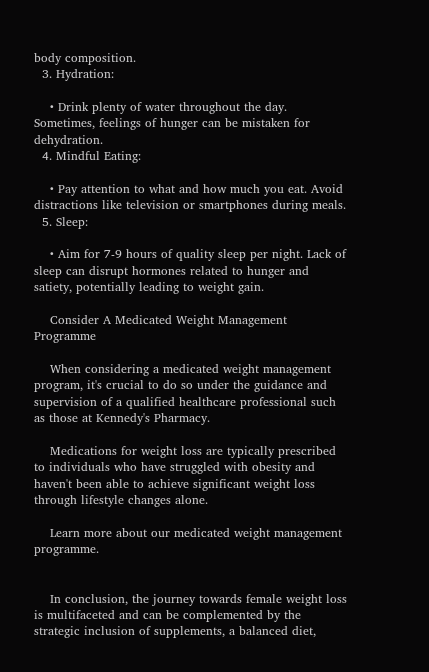body composition.
  3. Hydration:

    • Drink plenty of water throughout the day. Sometimes, feelings of hunger can be mistaken for dehydration.
  4. Mindful Eating:

    • Pay attention to what and how much you eat. Avoid distractions like television or smartphones during meals.
  5. Sleep:

    • Aim for 7-9 hours of quality sleep per night. Lack of sleep can disrupt hormones related to hunger and satiety, potentially leading to weight gain.

    Consider A Medicated Weight Management Programme

    When considering a medicated weight management program, it's crucial to do so under the guidance and supervision of a qualified healthcare professional such as those at Kennedy's Pharmacy.

    Medications for weight loss are typically prescribed to individuals who have struggled with obesity and haven't been able to achieve significant weight loss through lifestyle changes alone.

    Learn more about our medicated weight management programme.


    In conclusion, the journey towards female weight loss is multifaceted and can be complemented by the strategic inclusion of supplements, a balanced diet,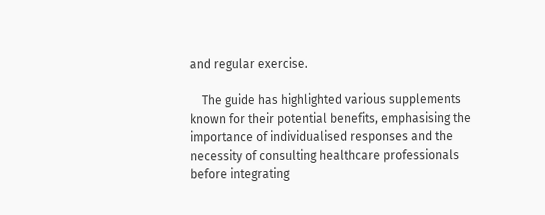and regular exercise.

    The guide has highlighted various supplements known for their potential benefits, emphasising the importance of individualised responses and the necessity of consulting healthcare professionals before integrating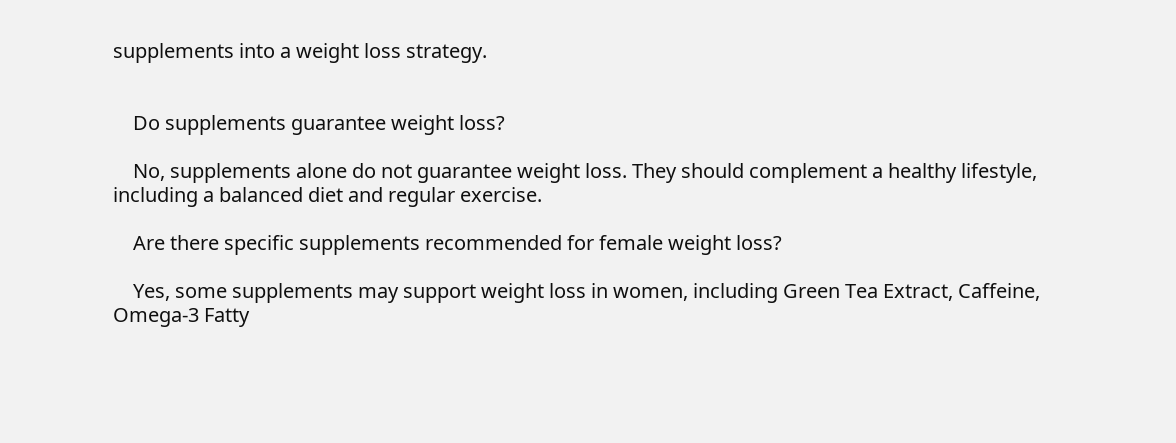supplements into a weight loss strategy.


    Do supplements guarantee weight loss?

    No, supplements alone do not guarantee weight loss. They should complement a healthy lifestyle, including a balanced diet and regular exercise.

    Are there specific supplements recommended for female weight loss?

    Yes, some supplements may support weight loss in women, including Green Tea Extract, Caffeine, Omega-3 Fatty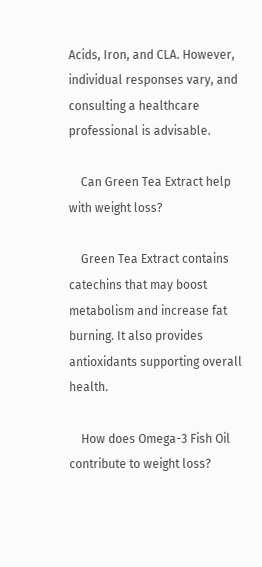Acids, Iron, and CLA. However, individual responses vary, and consulting a healthcare professional is advisable.

    Can Green Tea Extract help with weight loss?

    Green Tea Extract contains catechins that may boost metabolism and increase fat burning. It also provides antioxidants supporting overall health.

    How does Omega-3 Fish Oil contribute to weight loss?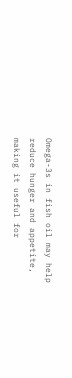Omega-3s in fish oil may help reduce hunger and appetite, making it useful for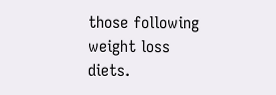those following weight loss diets.